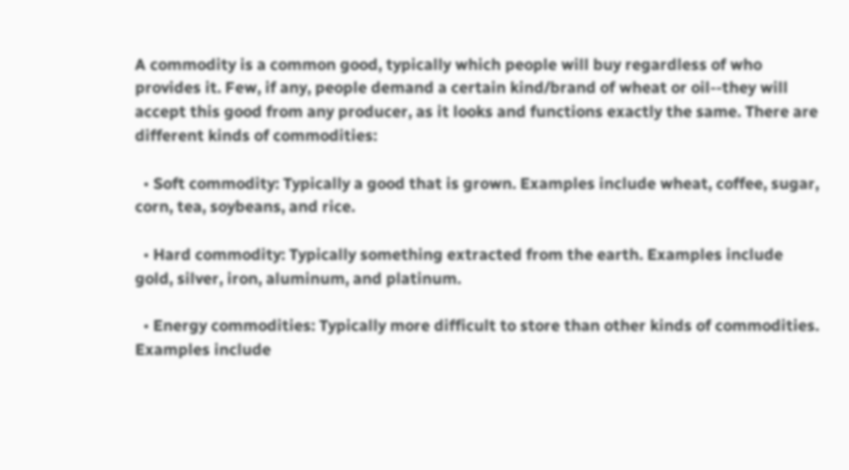A commodity is a common good, typically which people will buy regardless of who provides it. Few, if any, people demand a certain kind/brand of wheat or oil--they will accept this good from any producer, as it looks and functions exactly the same. There are different kinds of commodities:

  • Soft commodity: Typically a good that is grown. Examples include wheat, coffee, sugar, corn, tea, soybeans, and rice.

  • Hard commodity: Typically something extracted from the earth. Examples include gold, silver, iron, aluminum, and platinum.

  • Energy commodities: Typically more difficult to store than other kinds of commodities. Examples include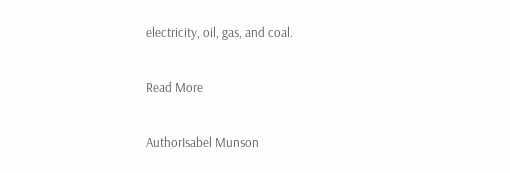electricity, oil, gas, and coal.

Read More

AuthorIsabel Munson